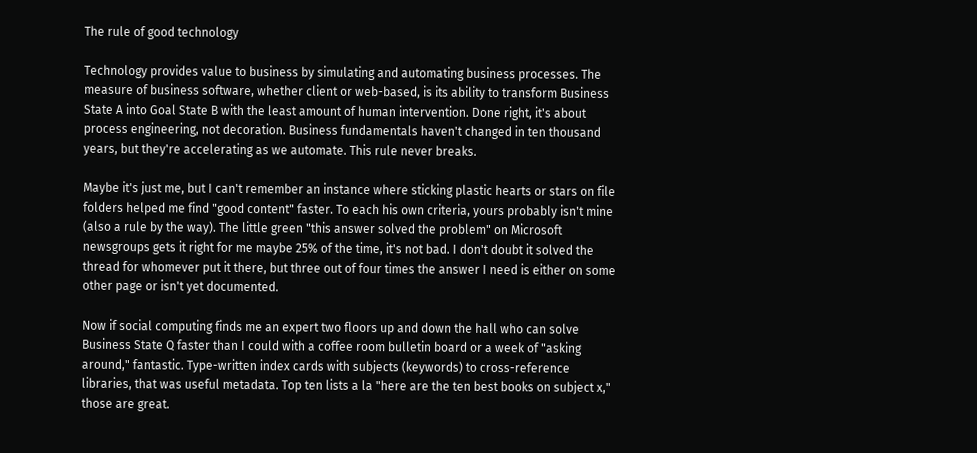The rule of good technology

Technology provides value to business by simulating and automating business processes. The measure of business software, whether client or web-based, is its ability to transform Business State A into Goal State B with the least amount of human intervention. Done right, it's about process engineering, not decoration. Business fundamentals haven't changed in ten thousand years, but they're accelerating as we automate. This rule never breaks.

Maybe it's just me, but I can't remember an instance where sticking plastic hearts or stars on file folders helped me find "good content" faster. To each his own criteria, yours probably isn't mine (also a rule by the way). The little green "this answer solved the problem" on Microsoft newsgroups gets it right for me maybe 25% of the time, it's not bad. I don't doubt it solved the thread for whomever put it there, but three out of four times the answer I need is either on some other page or isn't yet documented.

Now if social computing finds me an expert two floors up and down the hall who can solve Business State Q faster than I could with a coffee room bulletin board or a week of "asking around," fantastic. Type-written index cards with subjects (keywords) to cross-reference libraries, that was useful metadata. Top ten lists a la "here are the ten best books on subject x," those are great.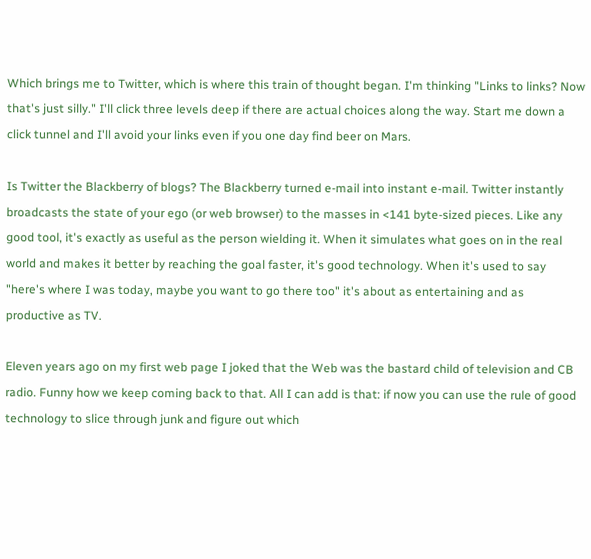Which brings me to Twitter, which is where this train of thought began. I'm thinking "Links to links? Now that's just silly." I'll click three levels deep if there are actual choices along the way. Start me down a click tunnel and I'll avoid your links even if you one day find beer on Mars.

Is Twitter the Blackberry of blogs? The Blackberry turned e-mail into instant e-mail. Twitter instantly broadcasts the state of your ego (or web browser) to the masses in <141 byte-sized pieces. Like any good tool, it's exactly as useful as the person wielding it. When it simulates what goes on in the real world and makes it better by reaching the goal faster, it's good technology. When it's used to say "here's where I was today, maybe you want to go there too" it's about as entertaining and as productive as TV.

Eleven years ago on my first web page I joked that the Web was the bastard child of television and CB radio. Funny how we keep coming back to that. All I can add is that: if now you can use the rule of good technology to slice through junk and figure out which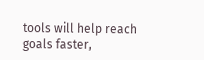tools will help reach goals faster,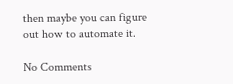then maybe you can figure out how to automate it.

No Comments